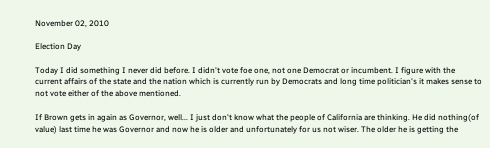November 02, 2010

Election Day

Today I did something I never did before. I didn't vote foe one, not one Democrat or incumbent. I figure with the current affairs of the state and the nation which is currently run by Democrats and long time politician's it makes sense to not vote either of the above mentioned.

If Brown gets in again as Governor, well... I just don't know what the people of California are thinking. He did nothing(of value) last time he was Governor and now he is older and unfortunately for us not wiser. The older he is getting the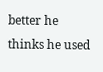better he thinks he used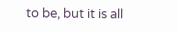to be, but it is all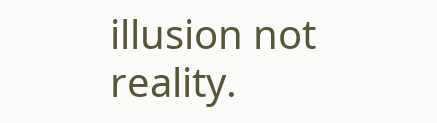illusion not reality.